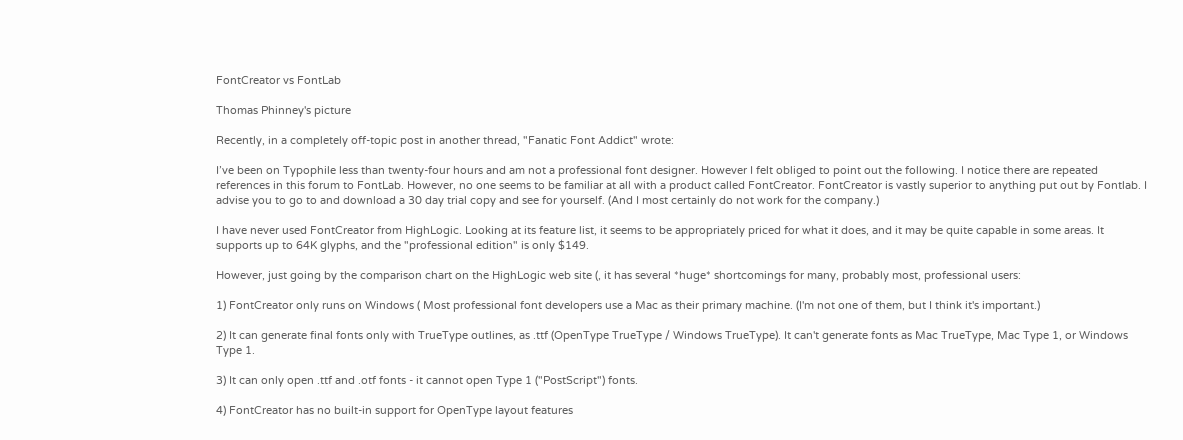FontCreator vs FontLab

Thomas Phinney's picture

Recently, in a completely off-topic post in another thread, "Fanatic Font Addict" wrote:

I’ve been on Typophile less than twenty-four hours and am not a professional font designer. However I felt obliged to point out the following. I notice there are repeated references in this forum to FontLab. However, no one seems to be familiar at all with a product called FontCreator. FontCreator is vastly superior to anything put out by Fontlab. I advise you to go to and download a 30 day trial copy and see for yourself. (And I most certainly do not work for the company.)

I have never used FontCreator from HighLogic. Looking at its feature list, it seems to be appropriately priced for what it does, and it may be quite capable in some areas. It supports up to 64K glyphs, and the "professional edition" is only $149.

However, just going by the comparison chart on the HighLogic web site (, it has several *huge* shortcomings for many, probably most, professional users:

1) FontCreator only runs on Windows ( Most professional font developers use a Mac as their primary machine. (I'm not one of them, but I think it's important.)

2) It can generate final fonts only with TrueType outlines, as .ttf (OpenType TrueType / Windows TrueType). It can't generate fonts as Mac TrueType, Mac Type 1, or Windows Type 1.

3) It can only open .ttf and .otf fonts - it cannot open Type 1 ("PostScript") fonts.

4) FontCreator has no built-in support for OpenType layout features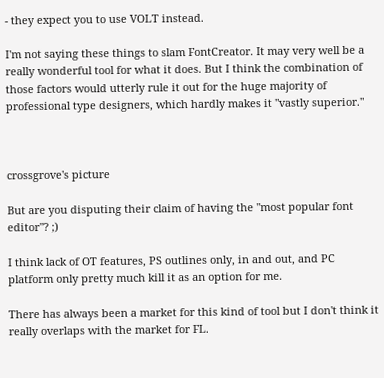- they expect you to use VOLT instead.

I'm not saying these things to slam FontCreator. It may very well be a really wonderful tool for what it does. But I think the combination of those factors would utterly rule it out for the huge majority of professional type designers, which hardly makes it "vastly superior."



crossgrove's picture

But are you disputing their claim of having the "most popular font editor"? ;)

I think lack of OT features, PS outlines only, in and out, and PC platform only pretty much kill it as an option for me.

There has always been a market for this kind of tool but I don't think it really overlaps with the market for FL.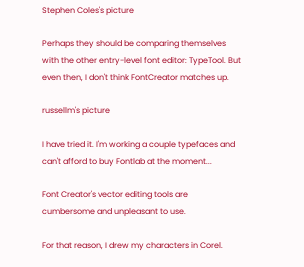Stephen Coles's picture

Perhaps they should be comparing themselves with the other entry-level font editor: TypeTool. But even then, I don't think FontCreator matches up.

russellm's picture

I have tried it. I'm working a couple typefaces and can't afford to buy Fontlab at the moment...

Font Creator's vector editing tools are cumbersome and unpleasant to use.

For that reason, I drew my characters in Corel.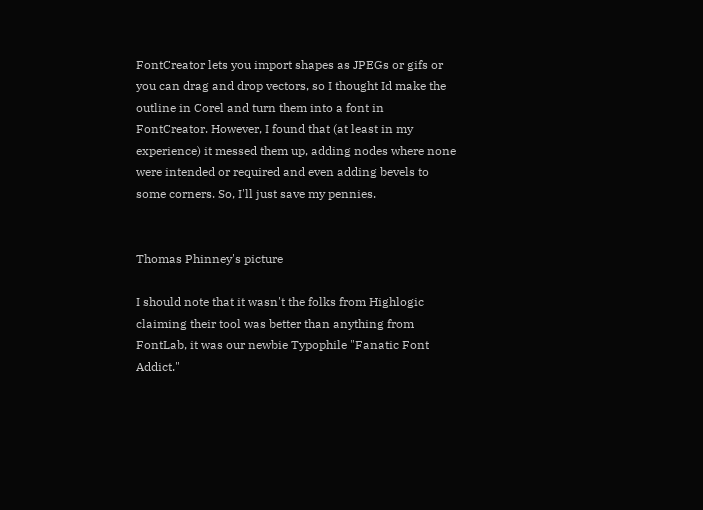FontCreator lets you import shapes as JPEGs or gifs or you can drag and drop vectors, so I thought Id make the outline in Corel and turn them into a font in FontCreator. However, I found that (at least in my experience) it messed them up, adding nodes where none were intended or required and even adding bevels to some corners. So, I'll just save my pennies.


Thomas Phinney's picture

I should note that it wasn't the folks from Highlogic claiming their tool was better than anything from FontLab, it was our newbie Typophile "Fanatic Font Addict."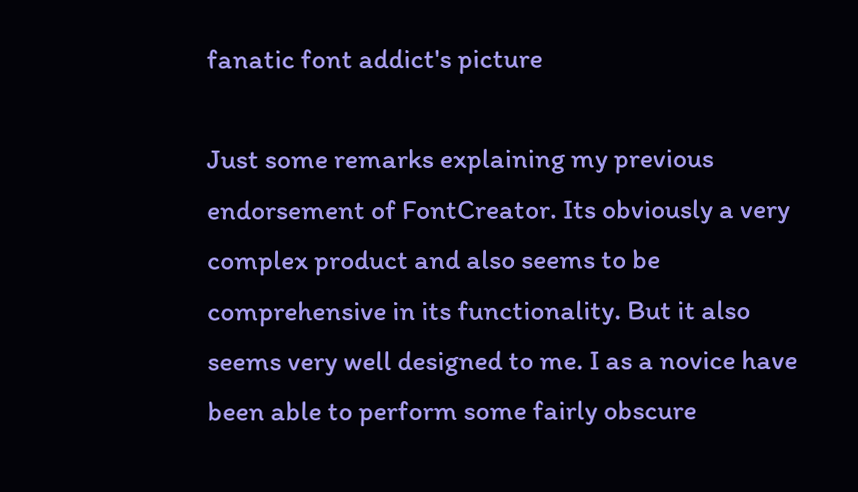fanatic font addict's picture

Just some remarks explaining my previous endorsement of FontCreator. Its obviously a very complex product and also seems to be comprehensive in its functionality. But it also seems very well designed to me. I as a novice have been able to perform some fairly obscure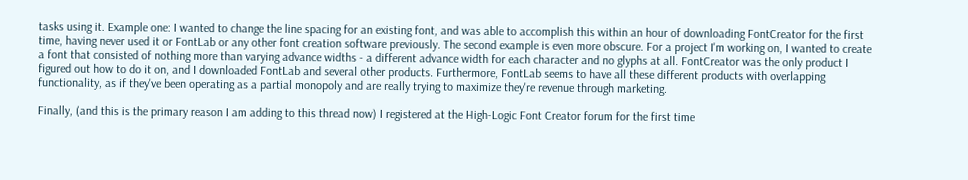tasks using it. Example one: I wanted to change the line spacing for an existing font, and was able to accomplish this within an hour of downloading FontCreator for the first time, having never used it or FontLab or any other font creation software previously. The second example is even more obscure. For a project I'm working on, I wanted to create a font that consisted of nothing more than varying advance widths - a different advance width for each character and no glyphs at all. FontCreator was the only product I figured out how to do it on, and I downloaded FontLab and several other products. Furthermore, FontLab seems to have all these different products with overlapping functionality, as if they've been operating as a partial monopoly and are really trying to maximize they're revenue through marketing.

Finally, (and this is the primary reason I am adding to this thread now) I registered at the High-Logic Font Creator forum for the first time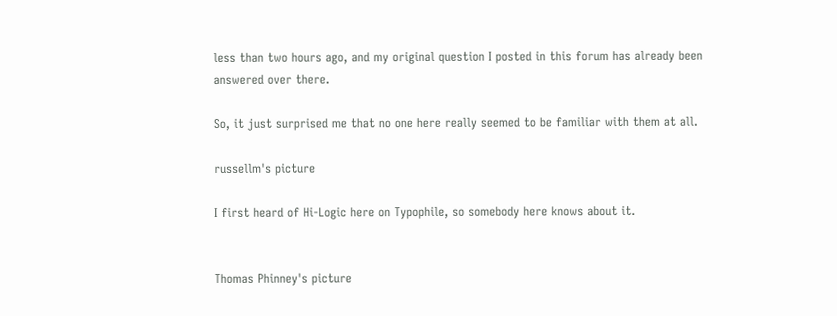less than two hours ago, and my original question I posted in this forum has already been answered over there.

So, it just surprised me that no one here really seemed to be familiar with them at all.

russellm's picture

I first heard of Hi-Logic here on Typophile, so somebody here knows about it.


Thomas Phinney's picture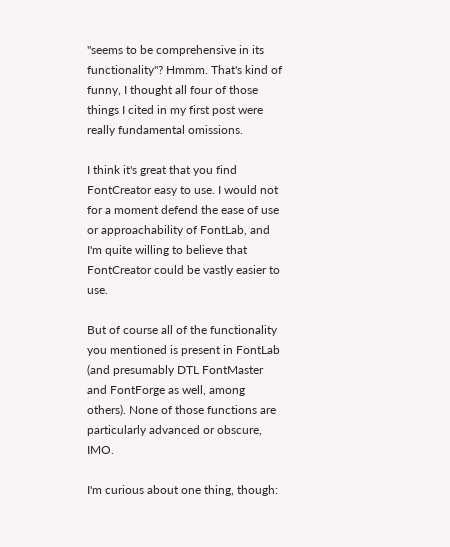"seems to be comprehensive in its functionality"? Hmmm. That's kind of funny, I thought all four of those things I cited in my first post were really fundamental omissions.

I think it's great that you find FontCreator easy to use. I would not for a moment defend the ease of use or approachability of FontLab, and I'm quite willing to believe that FontCreator could be vastly easier to use.

But of course all of the functionality you mentioned is present in FontLab (and presumably DTL FontMaster and FontForge as well, among others). None of those functions are particularly advanced or obscure, IMO.

I'm curious about one thing, though: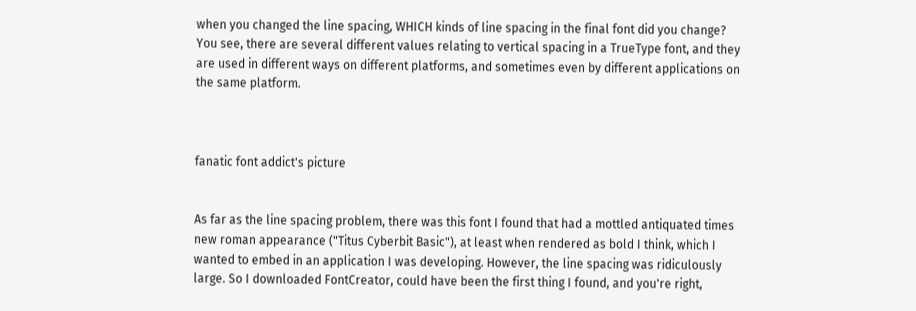when you changed the line spacing, WHICH kinds of line spacing in the final font did you change? You see, there are several different values relating to vertical spacing in a TrueType font, and they are used in different ways on different platforms, and sometimes even by different applications on the same platform.



fanatic font addict's picture


As far as the line spacing problem, there was this font I found that had a mottled antiquated times new roman appearance ("Titus Cyberbit Basic"), at least when rendered as bold I think, which I wanted to embed in an application I was developing. However, the line spacing was ridiculously large. So I downloaded FontCreator, could have been the first thing I found, and you're right,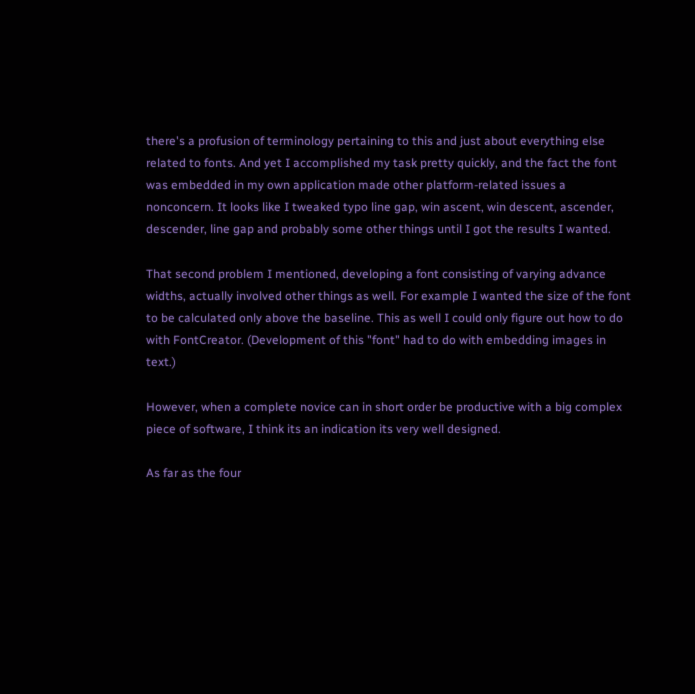there's a profusion of terminology pertaining to this and just about everything else related to fonts. And yet I accomplished my task pretty quickly, and the fact the font was embedded in my own application made other platform-related issues a nonconcern. It looks like I tweaked typo line gap, win ascent, win descent, ascender, descender, line gap and probably some other things until I got the results I wanted.

That second problem I mentioned, developing a font consisting of varying advance widths, actually involved other things as well. For example I wanted the size of the font to be calculated only above the baseline. This as well I could only figure out how to do with FontCreator. (Development of this "font" had to do with embedding images in text.)

However, when a complete novice can in short order be productive with a big complex piece of software, I think its an indication its very well designed.

As far as the four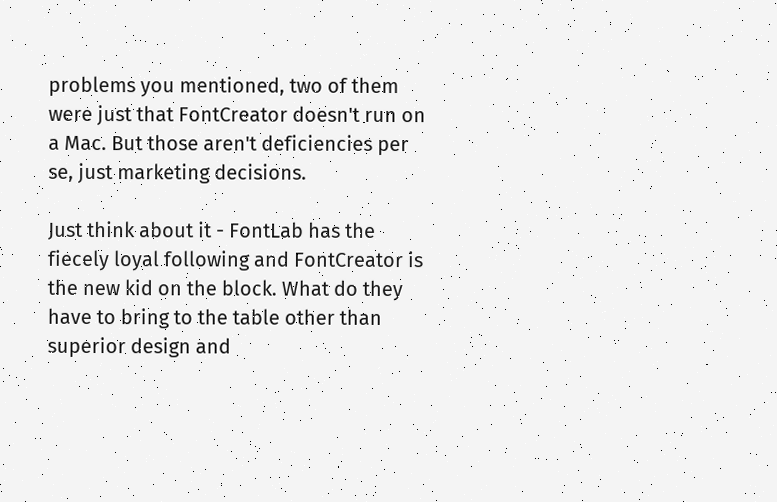problems you mentioned, two of them were just that FontCreator doesn't run on a Mac. But those aren't deficiencies per se, just marketing decisions.

Just think about it - FontLab has the fiecely loyal following and FontCreator is the new kid on the block. What do they have to bring to the table other than superior design and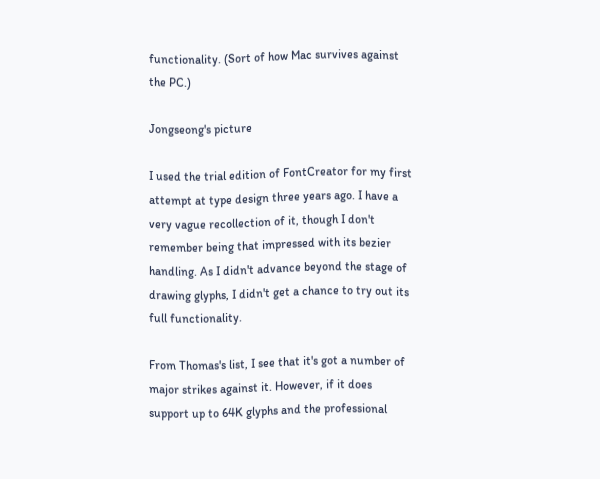functionality. (Sort of how Mac survives against the PC.)

Jongseong's picture

I used the trial edition of FontCreator for my first attempt at type design three years ago. I have a very vague recollection of it, though I don't remember being that impressed with its bezier handling. As I didn't advance beyond the stage of drawing glyphs, I didn't get a chance to try out its full functionality.

From Thomas's list, I see that it's got a number of major strikes against it. However, if it does support up to 64K glyphs and the professional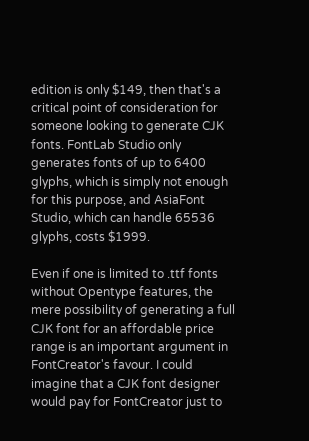edition is only $149, then that's a critical point of consideration for someone looking to generate CJK fonts. FontLab Studio only generates fonts of up to 6400 glyphs, which is simply not enough for this purpose, and AsiaFont Studio, which can handle 65536 glyphs, costs $1999.

Even if one is limited to .ttf fonts without Opentype features, the mere possibility of generating a full CJK font for an affordable price range is an important argument in FontCreator's favour. I could imagine that a CJK font designer would pay for FontCreator just to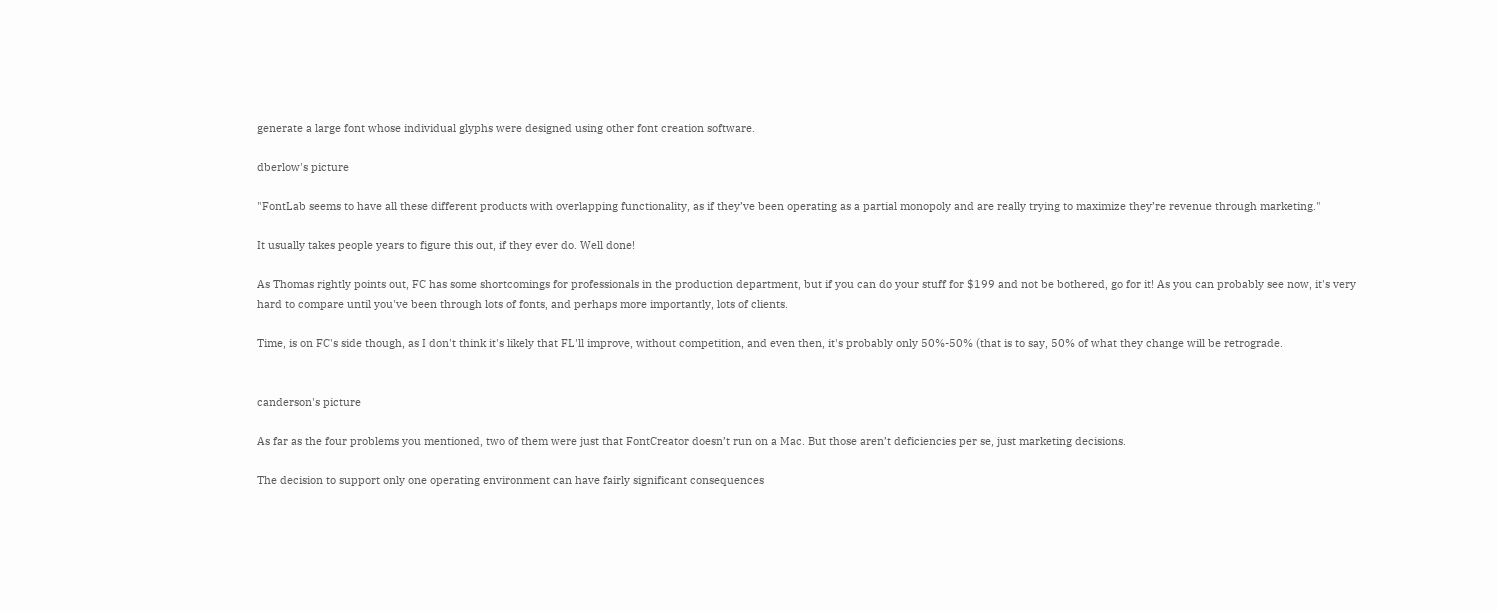generate a large font whose individual glyphs were designed using other font creation software.

dberlow's picture

"FontLab seems to have all these different products with overlapping functionality, as if they’ve been operating as a partial monopoly and are really trying to maximize they’re revenue through marketing."

It usually takes people years to figure this out, if they ever do. Well done!

As Thomas rightly points out, FC has some shortcomings for professionals in the production department, but if you can do your stuff for $199 and not be bothered, go for it! As you can probably see now, it's very hard to compare until you've been through lots of fonts, and perhaps more importantly, lots of clients.

Time, is on FC's side though, as I don't think it's likely that FL'll improve, without competition, and even then, it's probably only 50%-50% (that is to say, 50% of what they change will be retrograde.


canderson's picture

As far as the four problems you mentioned, two of them were just that FontCreator doesn’t run on a Mac. But those aren’t deficiencies per se, just marketing decisions.

The decision to support only one operating environment can have fairly significant consequences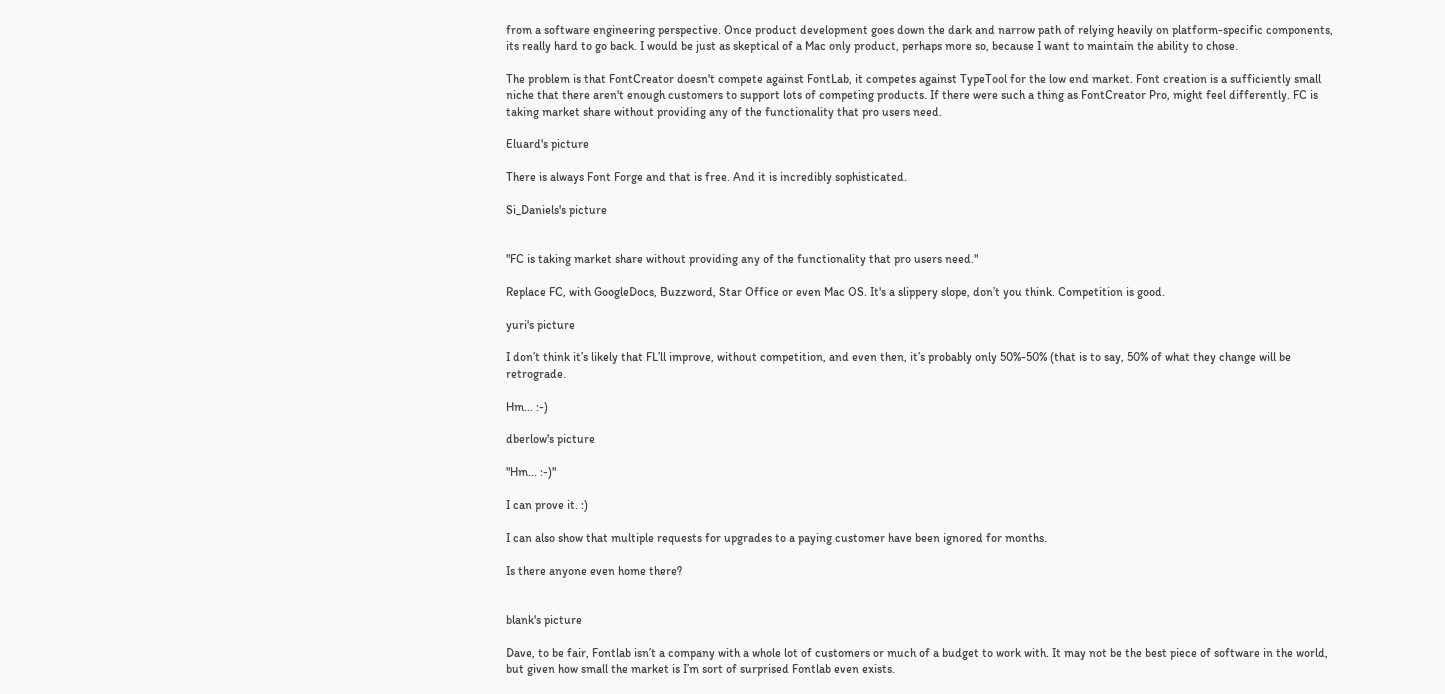from a software engineering perspective. Once product development goes down the dark and narrow path of relying heavily on platform-specific components, its really hard to go back. I would be just as skeptical of a Mac only product, perhaps more so, because I want to maintain the ability to chose.

The problem is that FontCreator doesn't compete against FontLab, it competes against TypeTool for the low end market. Font creation is a sufficiently small niche that there aren't enough customers to support lots of competing products. If there were such a thing as FontCreator Pro, might feel differently. FC is taking market share without providing any of the functionality that pro users need.

Eluard's picture

There is always Font Forge and that is free. And it is incredibly sophisticated.

Si_Daniels's picture


"FC is taking market share without providing any of the functionality that pro users need."

Replace FC, with GoogleDocs, Buzzword, Star Office or even Mac OS. It's a slippery slope, don’t you think. Competition is good.

yuri's picture

I don’t think it’s likely that FL’ll improve, without competition, and even then, it’s probably only 50%-50% (that is to say, 50% of what they change will be retrograde.

Hm... :-)

dberlow's picture

"Hm... :-)"

I can prove it. :)

I can also show that multiple requests for upgrades to a paying customer have been ignored for months.

Is there anyone even home there?


blank's picture

Dave, to be fair, Fontlab isn’t a company with a whole lot of customers or much of a budget to work with. It may not be the best piece of software in the world, but given how small the market is I’m sort of surprised Fontlab even exists.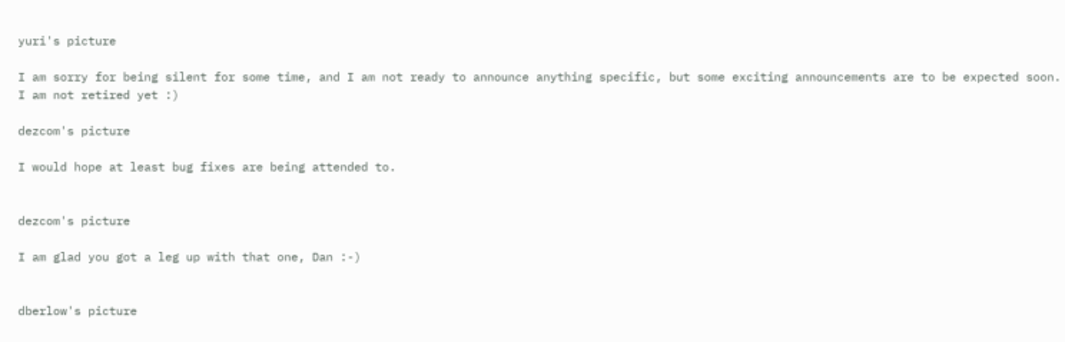yuri's picture

I am sorry for being silent for some time, and I am not ready to announce anything specific, but some exciting announcements are to be expected soon. I am not retired yet :)

dezcom's picture

I would hope at least bug fixes are being attended to.


dezcom's picture

I am glad you got a leg up with that one, Dan :-)


dberlow's picture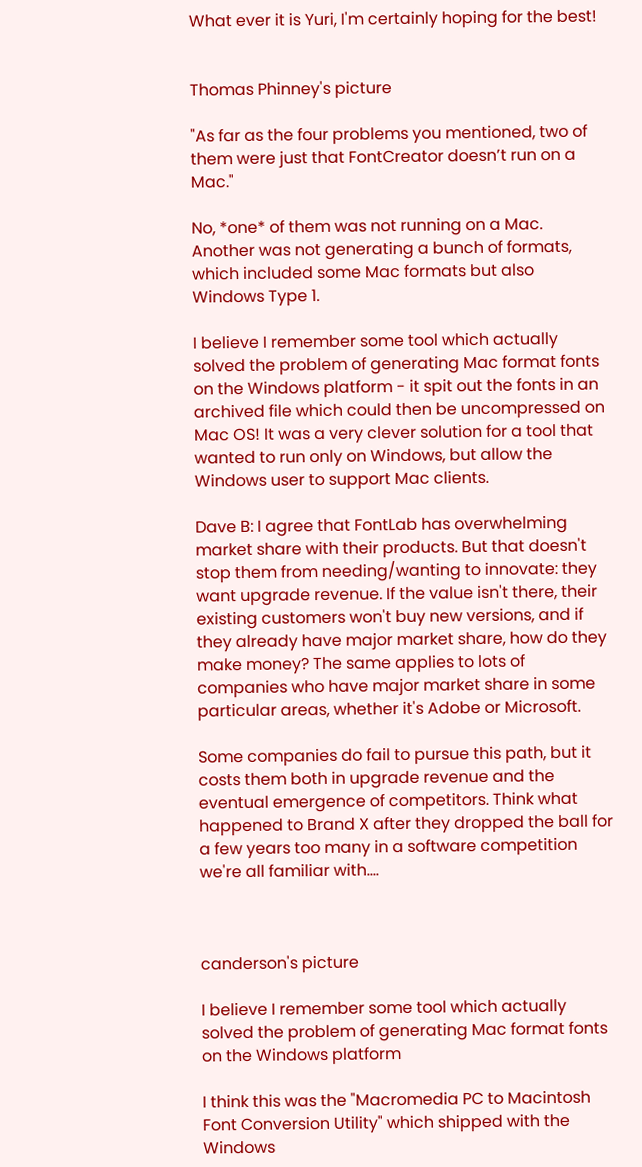What ever it is Yuri, I'm certainly hoping for the best!


Thomas Phinney's picture

"As far as the four problems you mentioned, two of them were just that FontCreator doesn’t run on a Mac."

No, *one* of them was not running on a Mac. Another was not generating a bunch of formats, which included some Mac formats but also Windows Type 1.

I believe I remember some tool which actually solved the problem of generating Mac format fonts on the Windows platform - it spit out the fonts in an archived file which could then be uncompressed on Mac OS! It was a very clever solution for a tool that wanted to run only on Windows, but allow the Windows user to support Mac clients.

Dave B: I agree that FontLab has overwhelming market share with their products. But that doesn't stop them from needing/wanting to innovate: they want upgrade revenue. If the value isn't there, their existing customers won't buy new versions, and if they already have major market share, how do they make money? The same applies to lots of companies who have major market share in some particular areas, whether it's Adobe or Microsoft.

Some companies do fail to pursue this path, but it costs them both in upgrade revenue and the eventual emergence of competitors. Think what happened to Brand X after they dropped the ball for a few years too many in a software competition we're all familiar with....



canderson's picture

I believe I remember some tool which actually solved the problem of generating Mac format fonts on the Windows platform

I think this was the "Macromedia PC to Macintosh Font Conversion Utility" which shipped with the Windows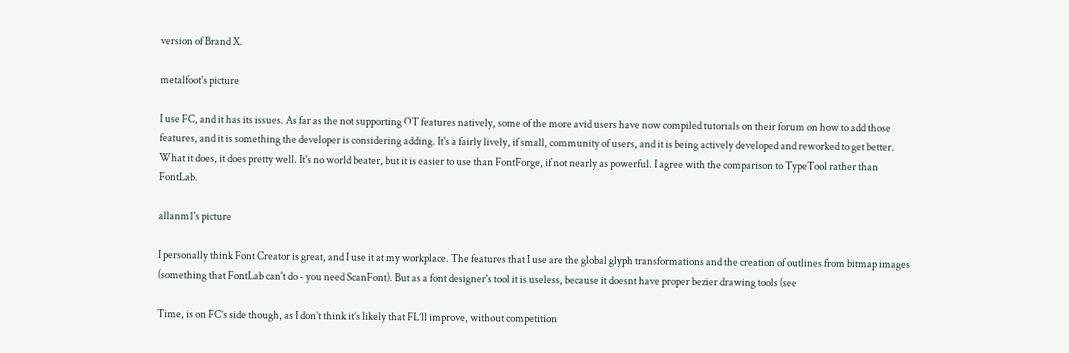version of Brand X.

metalfoot's picture

I use FC, and it has its issues. As far as the not supporting OT features natively, some of the more avid users have now compiled tutorials on their forum on how to add those features, and it is something the developer is considering adding. It's a fairly lively, if small, community of users, and it is being actively developed and reworked to get better. What it does, it does pretty well. It's no world beater, but it is easier to use than FontForge, if not nearly as powerful. I agree with the comparison to TypeTool rather than FontLab.

allanm1's picture

I personally think Font Creator is great, and I use it at my workplace. The features that I use are the global glyph transformations and the creation of outlines from bitmap images (something that FontLab can't do - you need ScanFont). But as a font designer's tool it is useless, because it doesnt have proper bezier drawing tools (see

Time, is on FC’s side though, as I don’t think it’s likely that FL’ll improve, without competition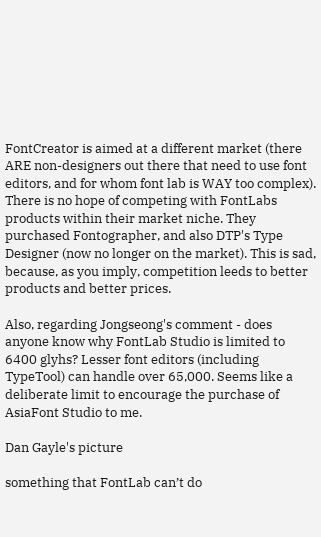FontCreator is aimed at a different market (there ARE non-designers out there that need to use font editors, and for whom font lab is WAY too complex). There is no hope of competing with FontLabs products within their market niche. They purchased Fontographer, and also DTP's Type Designer (now no longer on the market). This is sad, because, as you imply, competition leeds to better products and better prices.

Also, regarding Jongseong's comment - does anyone know why FontLab Studio is limited to 6400 glyhs? Lesser font editors (including TypeTool) can handle over 65,000. Seems like a deliberate limit to encourage the purchase of AsiaFont Studio to me.

Dan Gayle's picture

something that FontLab can’t do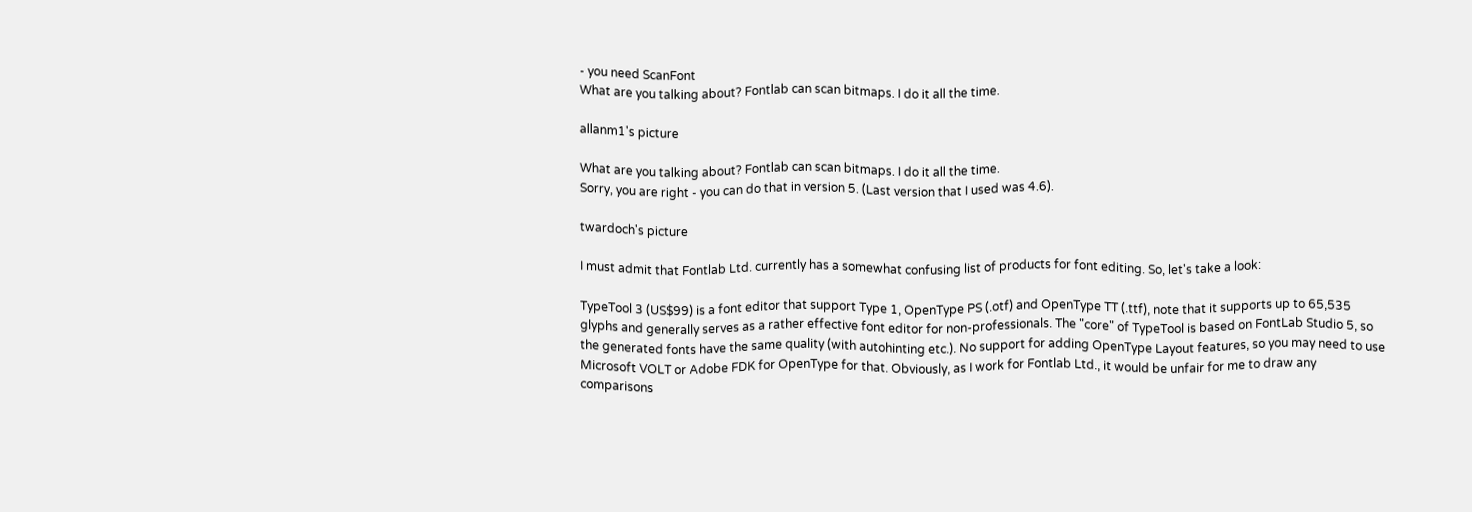- you need ScanFont
What are you talking about? Fontlab can scan bitmaps. I do it all the time.

allanm1's picture

What are you talking about? Fontlab can scan bitmaps. I do it all the time.
Sorry, you are right - you can do that in version 5. (Last version that I used was 4.6).

twardoch's picture

I must admit that Fontlab Ltd. currently has a somewhat confusing list of products for font editing. So, let's take a look:

TypeTool 3 (US$99) is a font editor that support Type 1, OpenType PS (.otf) and OpenType TT (.ttf), note that it supports up to 65,535 glyphs and generally serves as a rather effective font editor for non-professionals. The "core" of TypeTool is based on FontLab Studio 5, so the generated fonts have the same quality (with autohinting etc.). No support for adding OpenType Layout features, so you may need to use Microsoft VOLT or Adobe FDK for OpenType for that. Obviously, as I work for Fontlab Ltd., it would be unfair for me to draw any comparisons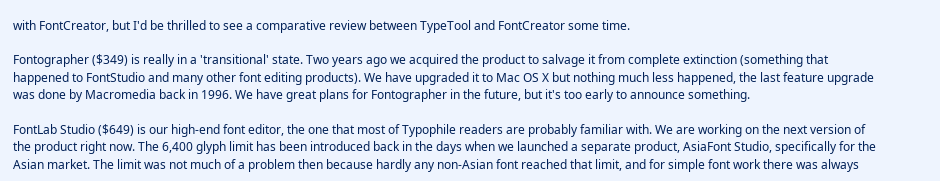with FontCreator, but I'd be thrilled to see a comparative review between TypeTool and FontCreator some time.

Fontographer ($349) is really in a 'transitional' state. Two years ago we acquired the product to salvage it from complete extinction (something that happened to FontStudio and many other font editing products). We have upgraded it to Mac OS X but nothing much less happened, the last feature upgrade was done by Macromedia back in 1996. We have great plans for Fontographer in the future, but it's too early to announce something.

FontLab Studio ($649) is our high-end font editor, the one that most of Typophile readers are probably familiar with. We are working on the next version of the product right now. The 6,400 glyph limit has been introduced back in the days when we launched a separate product, AsiaFont Studio, specifically for the Asian market. The limit was not much of a problem then because hardly any non-Asian font reached that limit, and for simple font work there was always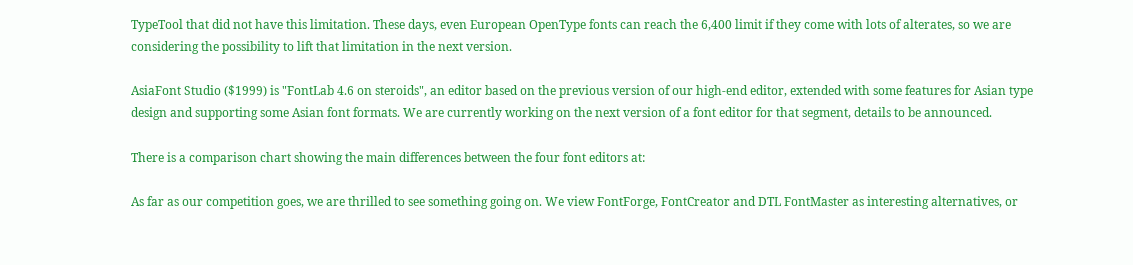TypeTool that did not have this limitation. These days, even European OpenType fonts can reach the 6,400 limit if they come with lots of alterates, so we are considering the possibility to lift that limitation in the next version.

AsiaFont Studio ($1999) is "FontLab 4.6 on steroids", an editor based on the previous version of our high-end editor, extended with some features for Asian type design and supporting some Asian font formats. We are currently working on the next version of a font editor for that segment, details to be announced.

There is a comparison chart showing the main differences between the four font editors at:

As far as our competition goes, we are thrilled to see something going on. We view FontForge, FontCreator and DTL FontMaster as interesting alternatives, or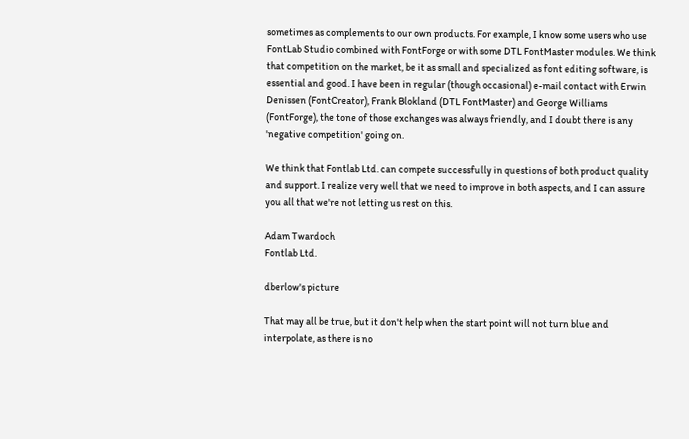sometimes as complements to our own products. For example, I know some users who use FontLab Studio combined with FontForge or with some DTL FontMaster modules. We think that competition on the market, be it as small and specialized as font editing software, is essential and good. I have been in regular (though occasional) e-mail contact with Erwin Denissen (FontCreator), Frank Blokland (DTL FontMaster) and George Williams (FontForge), the tone of those exchanges was always friendly, and I doubt there is any 'negative competition' going on.

We think that Fontlab Ltd. can compete successfully in questions of both product quality and support. I realize very well that we need to improve in both aspects, and I can assure you all that we're not letting us rest on this.

Adam Twardoch
Fontlab Ltd.

dberlow's picture

That may all be true, but it don't help when the start point will not turn blue and interpolate, as there is no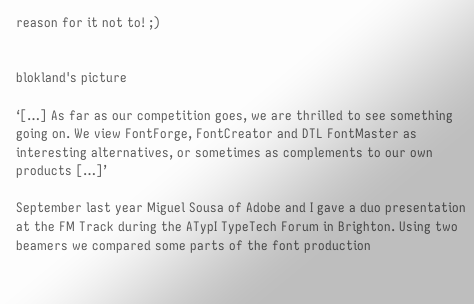reason for it not to! ;)


blokland's picture

‘[…] As far as our competition goes, we are thrilled to see something going on. We view FontForge, FontCreator and DTL FontMaster as interesting alternatives, or sometimes as complements to our own products […]’

September last year Miguel Sousa of Adobe and I gave a duo presentation at the FM Track during the ATypI TypeTech Forum in Brighton. Using two beamers we compared some parts of the font production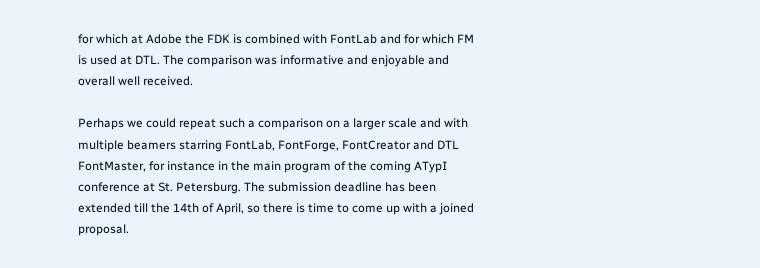for which at Adobe the FDK is combined with FontLab and for which FM is used at DTL. The comparison was informative and enjoyable and overall well received.

Perhaps we could repeat such a comparison on a larger scale and with multiple beamers starring FontLab, FontForge, FontCreator and DTL FontMaster, for instance in the main program of the coming ATypI conference at St. Petersburg. The submission deadline has been extended till the 14th of April, so there is time to come up with a joined proposal.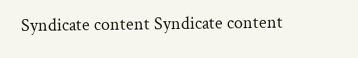Syndicate content Syndicate content